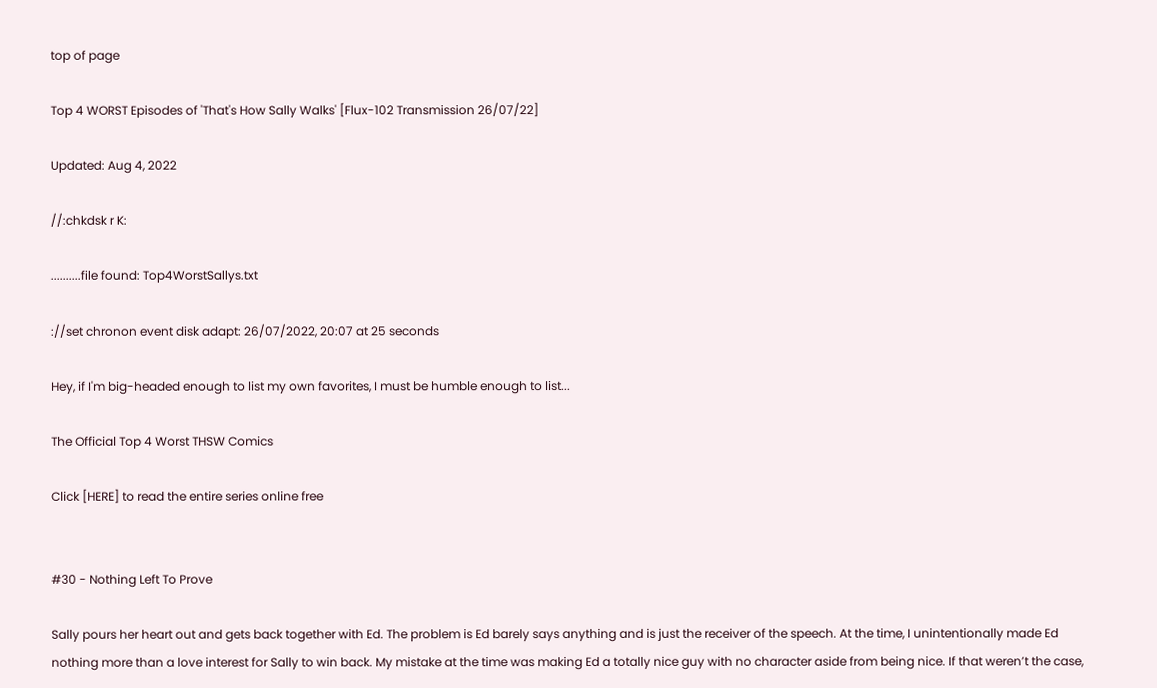top of page

Top 4 WORST Episodes of 'That's How Sally Walks' [Flux-102 Transmission 26/07/22]

Updated: Aug 4, 2022

//:chkdsk r K:

..........file found: Top4WorstSallys.txt

://set chronon event disk adapt: 26/07/2022, 20:07 at 25 seconds

Hey, if I'm big-headed enough to list my own favorites, I must be humble enough to list...

The Official Top 4 Worst THSW Comics

Click [HERE] to read the entire series online free


#30 - Nothing Left To Prove

Sally pours her heart out and gets back together with Ed. The problem is Ed barely says anything and is just the receiver of the speech. At the time, I unintentionally made Ed nothing more than a love interest for Sally to win back. My mistake at the time was making Ed a totally nice guy with no character aside from being nice. If that weren’t the case,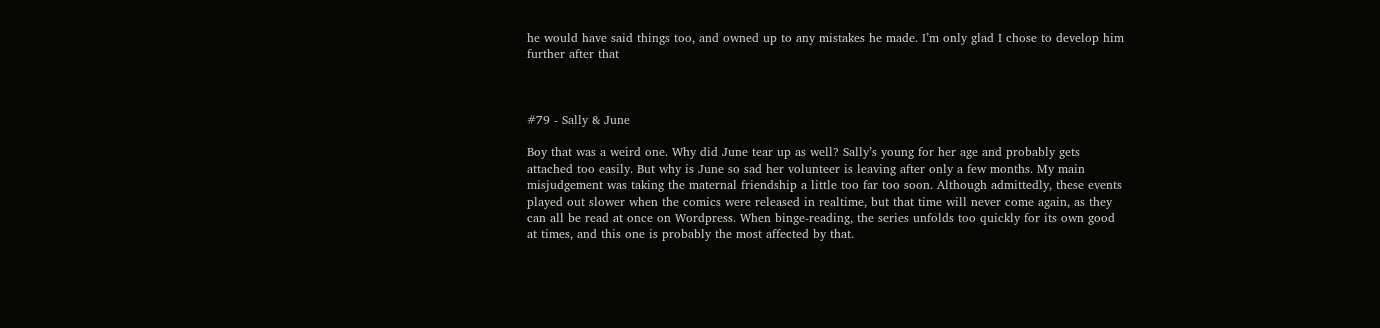he would have said things too, and owned up to any mistakes he made. I’m only glad I chose to develop him further after that



#79 - Sally & June

Boy that was a weird one. Why did June tear up as well? Sally’s young for her age and probably gets attached too easily. But why is June so sad her volunteer is leaving after only a few months. My main misjudgement was taking the maternal friendship a little too far too soon. Although admittedly, these events played out slower when the comics were released in realtime, but that time will never come again, as they can all be read at once on Wordpress. When binge-reading, the series unfolds too quickly for its own good at times, and this one is probably the most affected by that.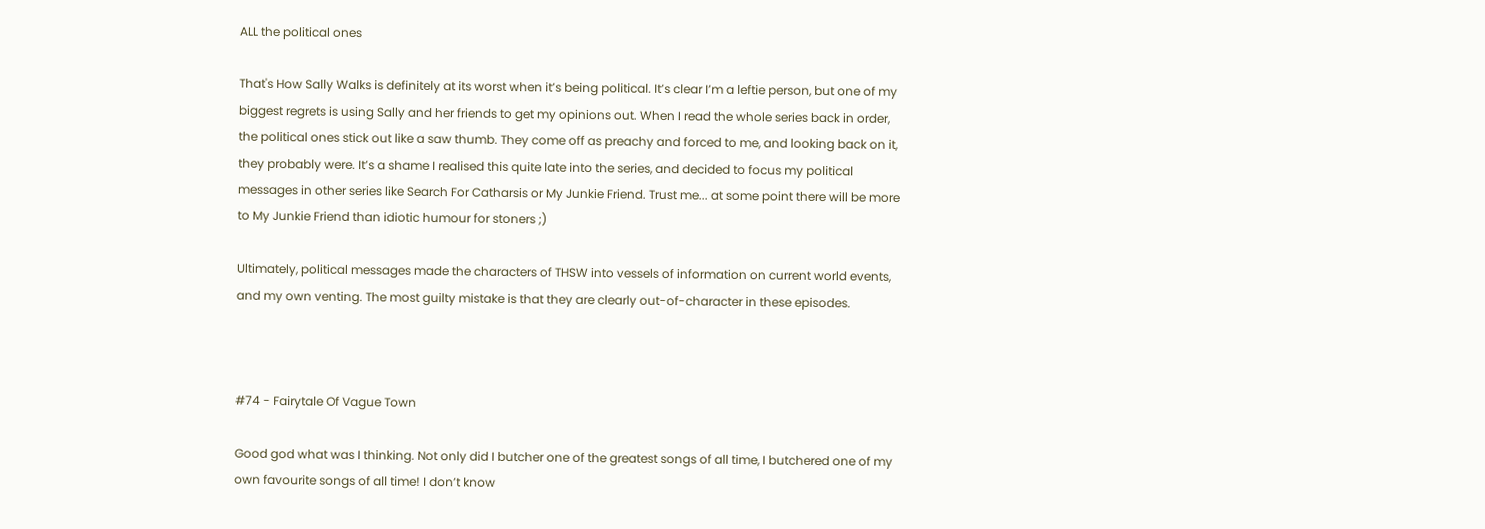ALL the political ones

That's How Sally Walks is definitely at its worst when it’s being political. It’s clear I’m a leftie person, but one of my biggest regrets is using Sally and her friends to get my opinions out. When I read the whole series back in order, the political ones stick out like a saw thumb. They come off as preachy and forced to me, and looking back on it, they probably were. It’s a shame I realised this quite late into the series, and decided to focus my political messages in other series like Search For Catharsis or My Junkie Friend. Trust me... at some point there will be more to My Junkie Friend than idiotic humour for stoners ;)

Ultimately, political messages made the characters of THSW into vessels of information on current world events, and my own venting. The most guilty mistake is that they are clearly out-of-character in these episodes.



#74 - Fairytale Of Vague Town

Good god what was I thinking. Not only did I butcher one of the greatest songs of all time, I butchered one of my own favourite songs of all time! I don’t know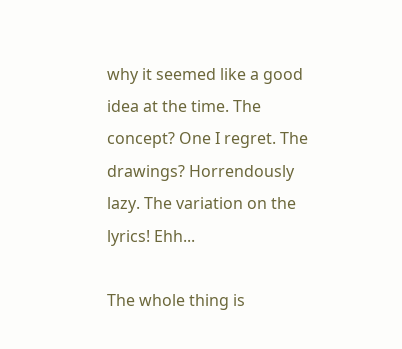why it seemed like a good idea at the time. The concept? One I regret. The drawings? Horrendously lazy. The variation on the lyrics! Ehh...

The whole thing is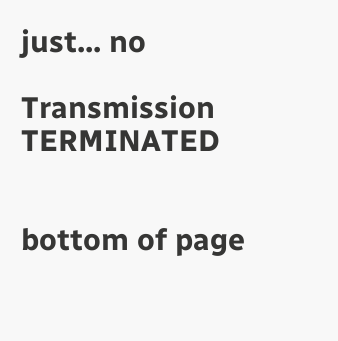just... no

Transmission TERMINATED


bottom of page